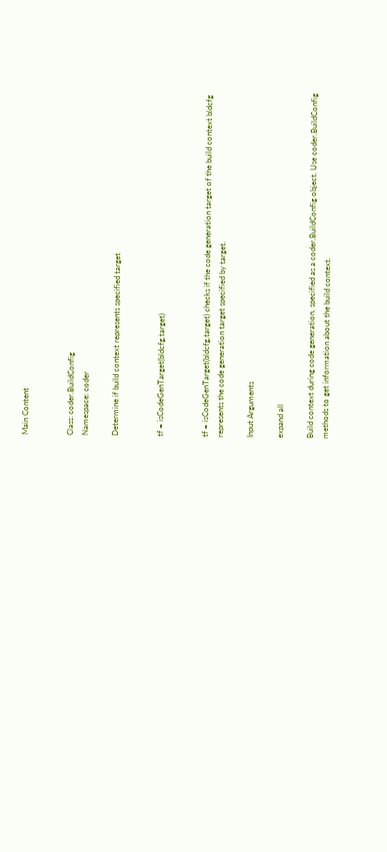Main Content


Class: coder.BuildConfig
Namespace: coder

Determine if build context represents specified target


tf = isCodeGenTarget(bldcfg,target)


tf = isCodeGenTarget(bldcfg,target) checks if the code generation target of the build context bldcfg represents the code generation target specified by target.

Input Arguments

expand all

Build context during code generation, specified as a coder.BuildConfig object. Use coder.BuildConfig methods to get information about the build context.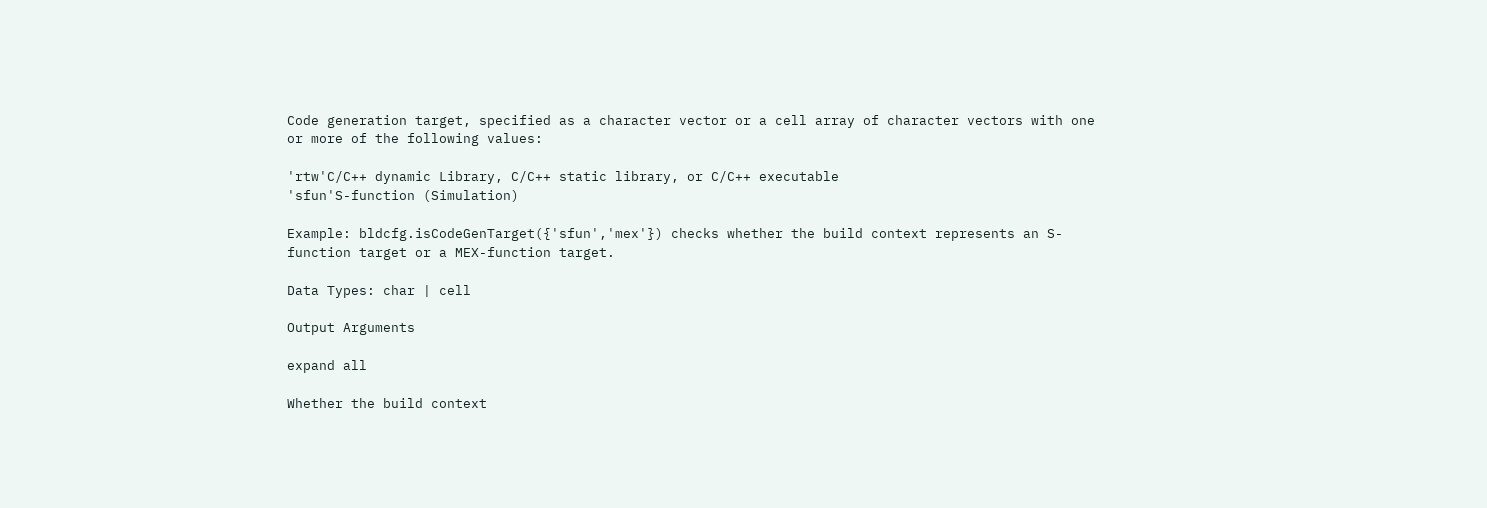Code generation target, specified as a character vector or a cell array of character vectors with one or more of the following values:

'rtw'C/C++ dynamic Library, C/C++ static library, or C/C++ executable
'sfun'S-function (Simulation)

Example: bldcfg.isCodeGenTarget({'sfun','mex'}) checks whether the build context represents an S-function target or a MEX-function target.

Data Types: char | cell

Output Arguments

expand all

Whether the build context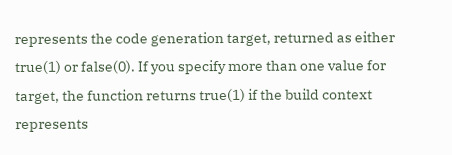represents the code generation target, returned as either true(1) or false(0). If you specify more than one value for target, the function returns true(1) if the build context represents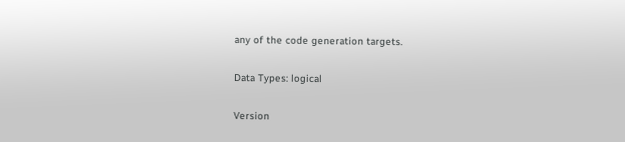any of the code generation targets.

Data Types: logical

Version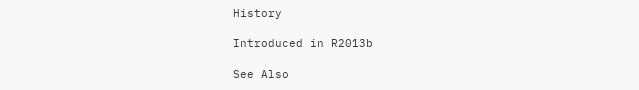History

Introduced in R2013b

See Also